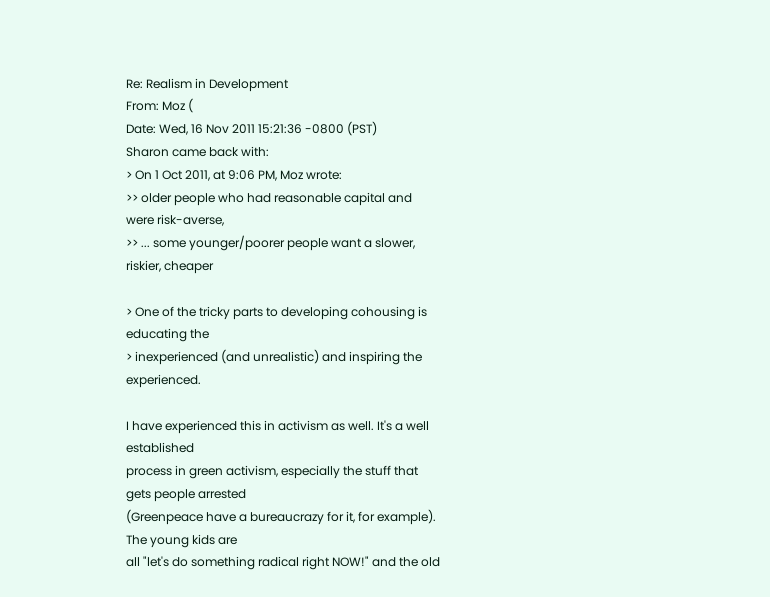Re: Realism in Development
From: Moz (
Date: Wed, 16 Nov 2011 15:21:36 -0800 (PST)
Sharon came back with:
> On 1 Oct 2011, at 9:06 PM, Moz wrote:
>> older people who had reasonable capital and were risk-averse,
>> ... some younger/poorer people want a slower, riskier, cheaper

> One of the tricky parts to developing cohousing is educating the
> inexperienced (and unrealistic) and inspiring the experienced.

I have experienced this in activism as well. It's a well established
process in green activism, especially the stuff that gets people arrested
(Greenpeace have a bureaucrazy for it, for example). The young kids are
all "let's do something radical right NOW!" and the old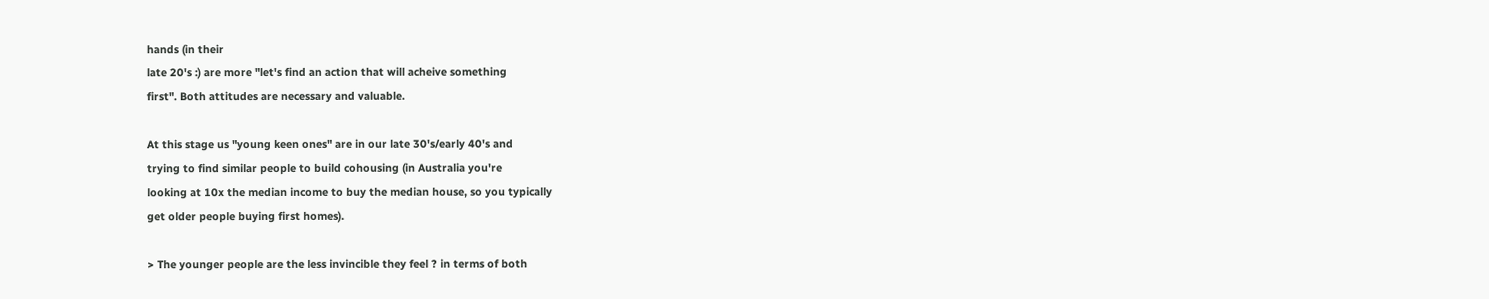hands (in their
late 20's :) are more "let's find an action that will acheive something
first". Both attitudes are necessary and valuable.

At this stage us "young keen ones" are in our late 30's/early 40's and
trying to find similar people to build cohousing (in Australia you're
looking at 10x the median income to buy the median house, so you typically
get older people buying first homes).

> The younger people are the less invincible they feel ? in terms of both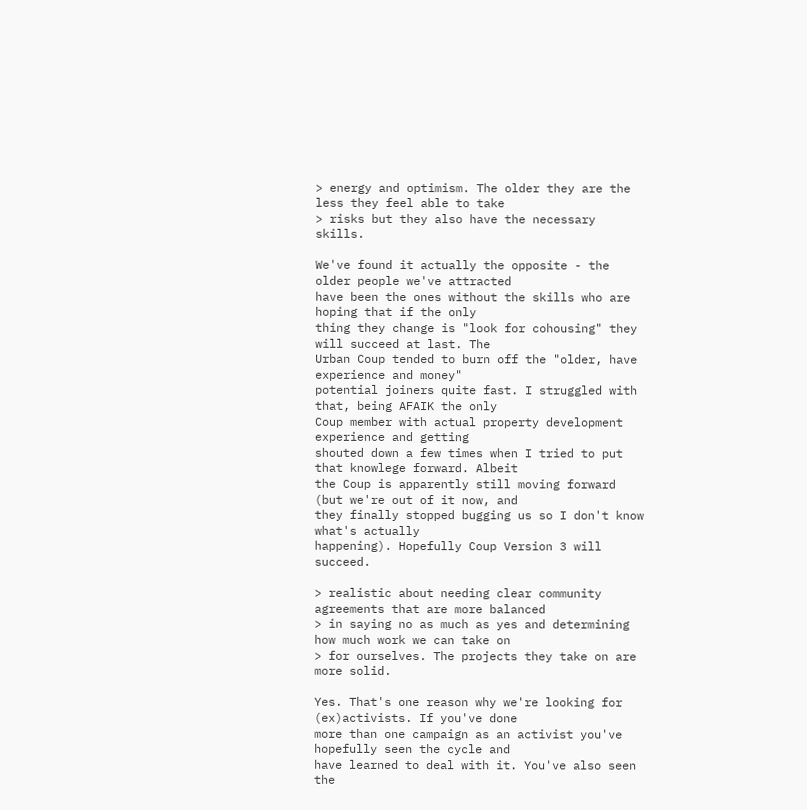> energy and optimism. The older they are the less they feel able to take
> risks but they also have the necessary skills.

We've found it actually the opposite - the older people we've attracted
have been the ones without the skills who are hoping that if the only
thing they change is "look for cohousing" they will succeed at last. The
Urban Coup tended to burn off the "older, have experience and money"
potential joiners quite fast. I struggled with that, being AFAIK the only
Coup member with actual property development experience and getting
shouted down a few times when I tried to put that knowlege forward. Albeit
the Coup is apparently still moving forward (but we're out of it now, and
they finally stopped bugging us so I don't know what's actually
happening). Hopefully Coup Version 3 will succeed.

> realistic about needing clear community agreements that are more balanced
> in saying no as much as yes and determining how much work we can take on
> for ourselves. The projects they take on are more solid.

Yes. That's one reason why we're looking for (ex)activists. If you've done
more than one campaign as an activist you've hopefully seen the cycle and
have learned to deal with it. You've also seen the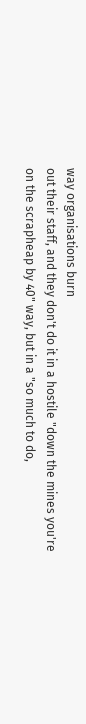way organisations burn
out their staff, and they don't do it in a hostile "down the mines you're
on the scrapheap by 40" way, but in a "so much to do,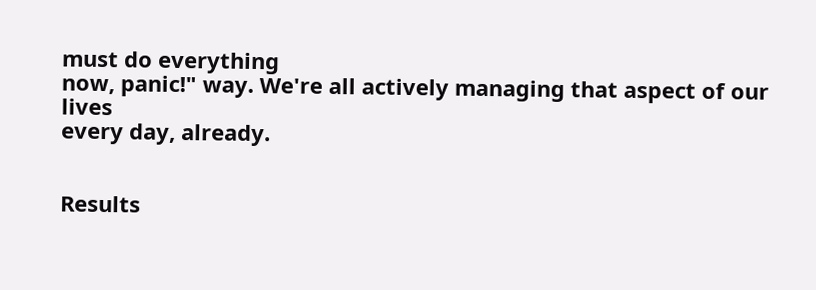must do everything
now, panic!" way. We're all actively managing that aspect of our lives
every day, already.


Results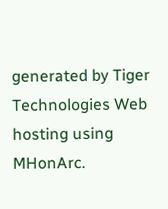generated by Tiger Technologies Web hosting using MHonArc.